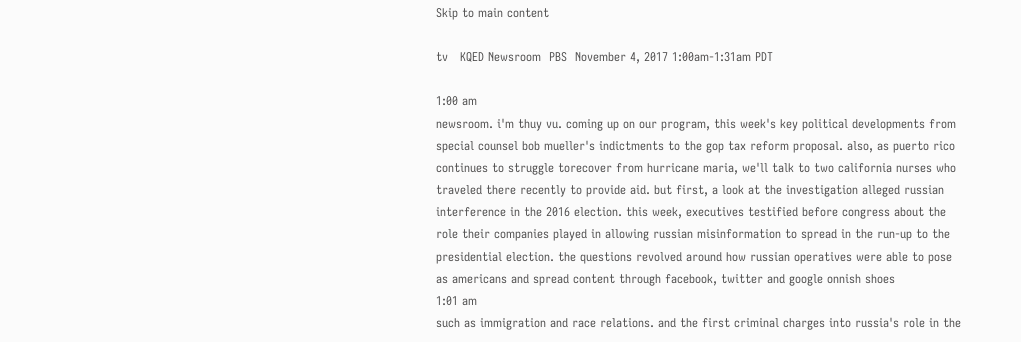Skip to main content

tv   KQED Newsroom  PBS  November 4, 2017 1:00am-1:31am PDT

1:00 am
newsroom. i'm thuy vu. coming up on our program, this week's key political developments from special counsel bob mueller's indictments to the gop tax reform proposal. also, as puerto rico continues to struggle torecover from hurricane maria, we'll talk to two california nurses who traveled there recently to provide aid. but first, a look at the investigation alleged russian interference in the 2016 election. this week, executives testified before congress about the role their companies played in allowing russian misinformation to spread in the run-up to the presidential election. the questions revolved around how russian operatives were able to pose as americans and spread content through facebook, twitter and google onnish shoes
1:01 am
such as immigration and race relations. and the first criminal charges into russia's role in the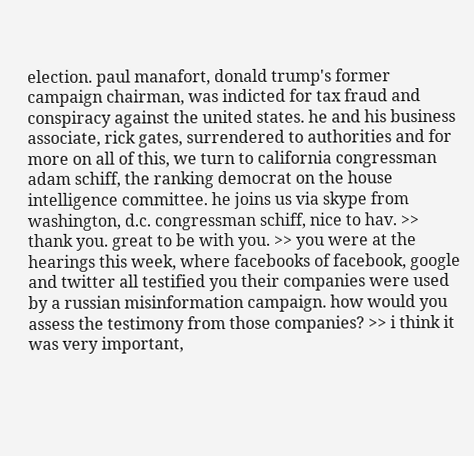election. paul manafort, donald trump's former campaign chairman, was indicted for tax fraud and conspiracy against the united states. he and his business associate, rick gates, surrendered to authorities and for more on all of this, we turn to california congressman adam schiff, the ranking democrat on the house intelligence committee. he joins us via skype from washington, d.c. congressman schiff, nice to hav. >> thank you. great to be with you. >> you were at the hearings this week, where facebooks of facebook, google and twitter all testified you their companies were used by a russian misinformation campaign. how would you assess the testimony from those companies? >> i think it was very important,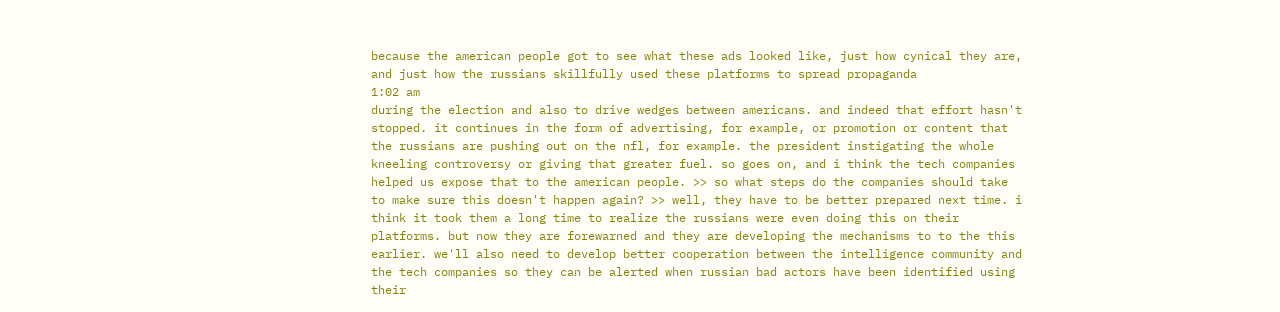because the american people got to see what these ads looked like, just how cynical they are, and just how the russians skillfully used these platforms to spread propaganda
1:02 am
during the election and also to drive wedges between americans. and indeed that effort hasn't stopped. it continues in the form of advertising, for example, or promotion or content that the russians are pushing out on the nfl, for example. the president instigating the whole kneeling controversy or giving that greater fuel. so goes on, and i think the tech companies helped us expose that to the american people. >> so what steps do the companies should take to make sure this doesn't happen again? >> well, they have to be better prepared next time. i think it took them a long time to realize the russians were even doing this on their platforms. but now they are forewarned and they are developing the mechanisms to to the this earlier. we'll also need to develop better cooperation between the intelligence community and the tech companies so they can be alerted when russian bad actors have been identified using their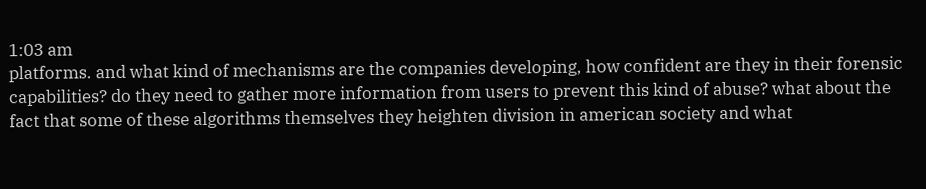1:03 am
platforms. and what kind of mechanisms are the companies developing, how confident are they in their forensic capabilities? do they need to gather more information from users to prevent this kind of abuse? what about the fact that some of these algorithms themselves they heighten division in american society and what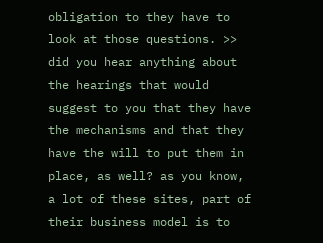obligation to they have to look at those questions. >> did you hear anything about the hearings that would suggest to you that they have the mechanisms and that they have the will to put them in place, as well? as you know, a lot of these sites, part of their business model is to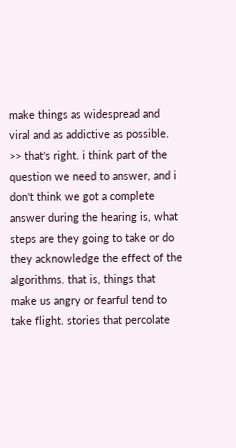make things as widespread and viral and as addictive as possible. >> that's right. i think part of the question we need to answer, and i don't think we got a complete answer during the hearing is, what steps are they going to take or do they acknowledge the effect of the algorithms. that is, things that make us angry or fearful tend to take flight. stories that percolate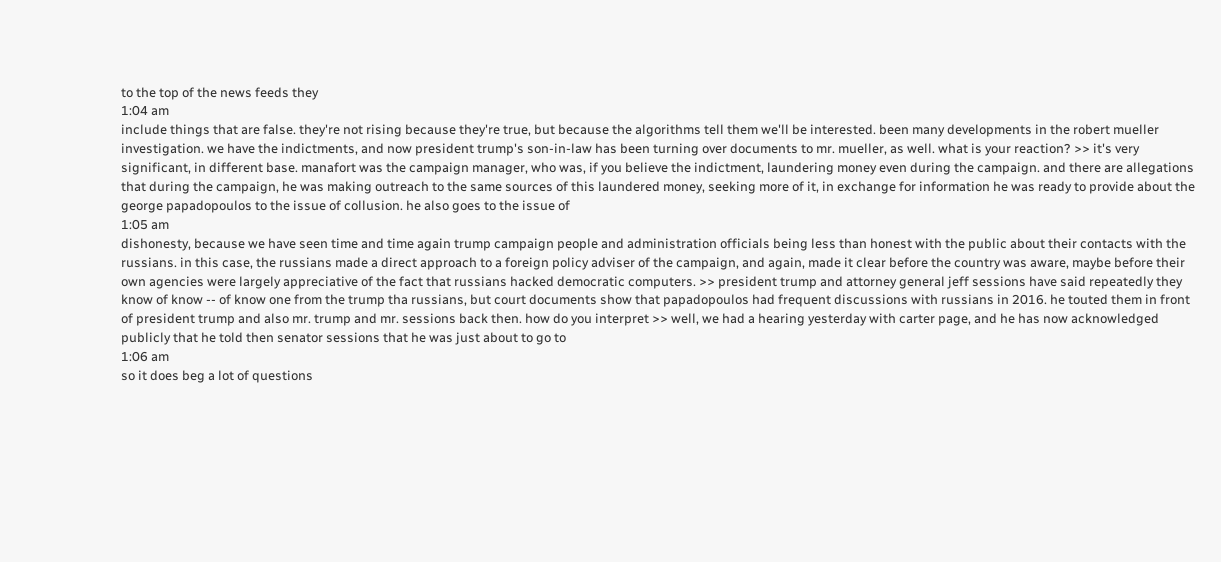to the top of the news feeds they
1:04 am
include things that are false. they're not rising because they're true, but because the algorithms tell them we'll be interested. been many developments in the robert mueller investigation. we have the indictments, and now president trump's son-in-law has been turning over documents to mr. mueller, as well. what is your reaction? >> it's very significant, in different base. manafort was the campaign manager, who was, if you believe the indictment, laundering money even during the campaign. and there are allegations that during the campaign, he was making outreach to the same sources of this laundered money, seeking more of it, in exchange for information he was ready to provide about the george papadopoulos to the issue of collusion. he also goes to the issue of
1:05 am
dishonesty, because we have seen time and time again trump campaign people and administration officials being less than honest with the public about their contacts with the russians. in this case, the russians made a direct approach to a foreign policy adviser of the campaign, and again, made it clear before the country was aware, maybe before their own agencies were largely appreciative of the fact that russians hacked democratic computers. >> president trump and attorney general jeff sessions have said repeatedly they know of know -- of know one from the trump tha russians, but court documents show that papadopoulos had frequent discussions with russians in 2016. he touted them in front of president trump and also mr. trump and mr. sessions back then. how do you interpret >> well, we had a hearing yesterday with carter page, and he has now acknowledged publicly that he told then senator sessions that he was just about to go to
1:06 am
so it does beg a lot of questions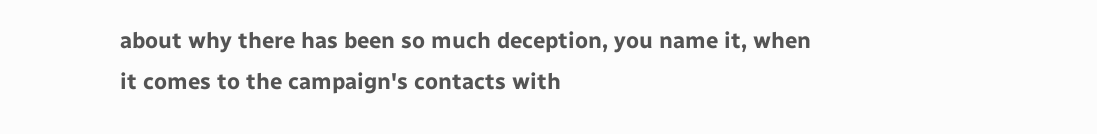about why there has been so much deception, you name it, when it comes to the campaign's contacts with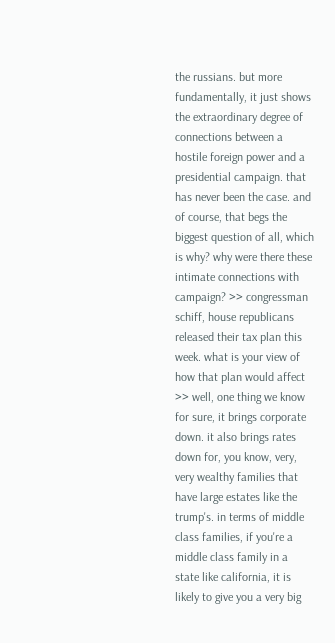the russians. but more fundamentally, it just shows the extraordinary degree of connections between a hostile foreign power and a presidential campaign. that has never been the case. and of course, that begs the biggest question of all, which is why? why were there these intimate connections with campaign? >> congressman schiff, house republicans released their tax plan this week. what is your view of how that plan would affect >> well, one thing we know for sure, it brings corporate down. it also brings rates down for, you know, very, very wealthy families that have large estates like the trump's. in terms of middle class families, if you're a middle class family in a state like california, it is likely to give you a very big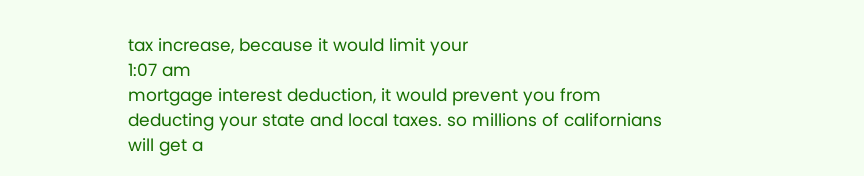tax increase, because it would limit your
1:07 am
mortgage interest deduction, it would prevent you from deducting your state and local taxes. so millions of californians will get a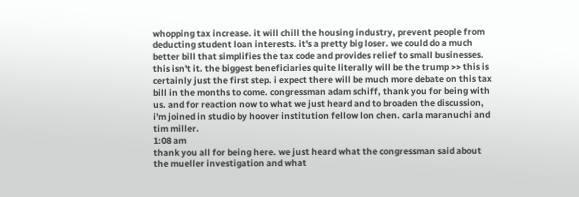whopping tax increase. it will chill the housing industry, prevent people from deducting student loan interests. it's a pretty big loser. we could do a much better bill that simplifies the tax code and provides relief to small businesses. this isn't it. the biggest beneficiaries quite literally will be the trump >> this is certainly just the first step. i expect there will be much more debate on this tax bill in the months to come. congressman adam schiff, thank you for being with us. and for reaction now to what we just heard and to broaden the discussion, i'm joined in studio by hoover institution fellow lon chen. carla maranuchi and tim miller.
1:08 am
thank you all for being here. we just heard what the congressman said about the mueller investigation and what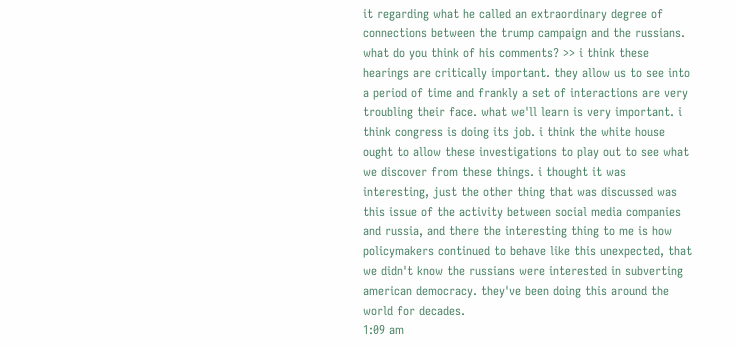it regarding what he called an extraordinary degree of connections between the trump campaign and the russians. what do you think of his comments? >> i think these hearings are critically important. they allow us to see into a period of time and frankly a set of interactions are very troubling their face. what we'll learn is very important. i think congress is doing its job. i think the white house ought to allow these investigations to play out to see what we discover from these things. i thought it was interesting, just the other thing that was discussed was this issue of the activity between social media companies and russia, and there the interesting thing to me is how policymakers continued to behave like this unexpected, that we didn't know the russians were interested in subverting american democracy. they've been doing this around the world for decades.
1:09 am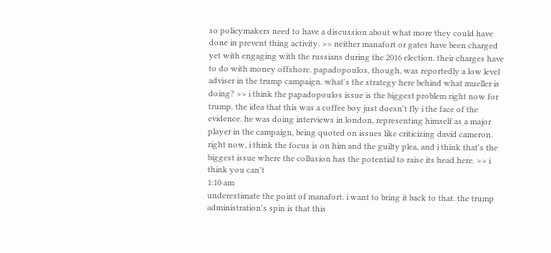so policymakers need to have a discussion about what more they could have done in prevent thing activity. >> neither manafort or gates have been charged yet with engaging with the russians during the 2016 election. their charges have to do with money offshore. papadopoulos, though, was reportedly a low level adviser in the trump campaign. what's the strategy here behind what mueller is doing? >> i think the papadopoulos issue is the biggest problem right now for trump. the idea that this was a coffee boy just doesn't fly i the face of the evidence. he was doing interviews in london, representing himself as a major player in the campaign, being quoted on issues like criticizing david cameron. right now, i think the focus is on him and the guilty plea, and i think that's the biggest issue where the collusion has the potential to raise its head here. >> i think you can't
1:10 am
underestimate the point of manafort. i want to bring it back to that. the trump administration's spin is that this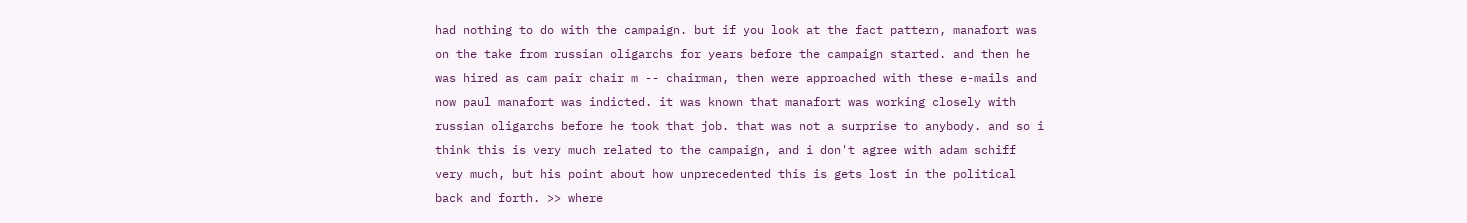had nothing to do with the campaign. but if you look at the fact pattern, manafort was on the take from russian oligarchs for years before the campaign started. and then he was hired as cam pair chair m -- chairman, then were approached with these e-mails and now paul manafort was indicted. it was known that manafort was working closely with russian oligarchs before he took that job. that was not a surprise to anybody. and so i think this is very much related to the campaign, and i don't agree with adam schiff very much, but his point about how unprecedented this is gets lost in the political back and forth. >> where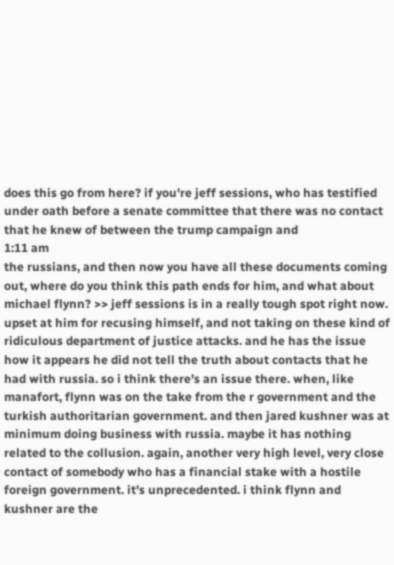does this go from here? if you're jeff sessions, who has testified under oath before a senate committee that there was no contact that he knew of between the trump campaign and
1:11 am
the russians, and then now you have all these documents coming out, where do you think this path ends for him, and what about michael flynn? >> jeff sessions is in a really tough spot right now. upset at him for recusing himself, and not taking on these kind of ridiculous department of justice attacks. and he has the issue how it appears he did not tell the truth about contacts that he had with russia. so i think there's an issue there. when, like manafort, flynn was on the take from the r government and the turkish authoritarian government. and then jared kushner was at minimum doing business with russia. maybe it has nothing related to the collusion. again, another very high level, very close contact of somebody who has a financial stake with a hostile foreign government. it's unprecedented. i think flynn and kushner are the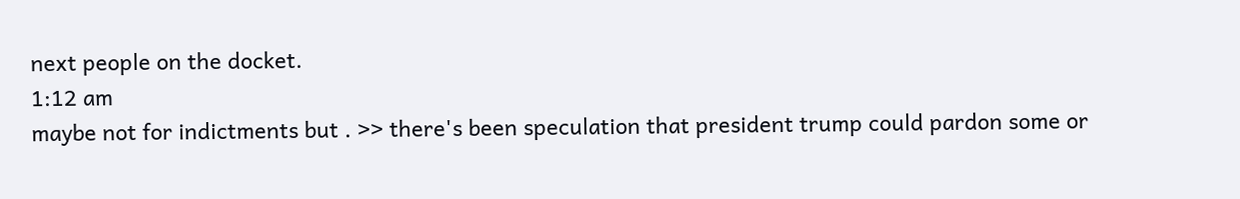next people on the docket.
1:12 am
maybe not for indictments but . >> there's been speculation that president trump could pardon some or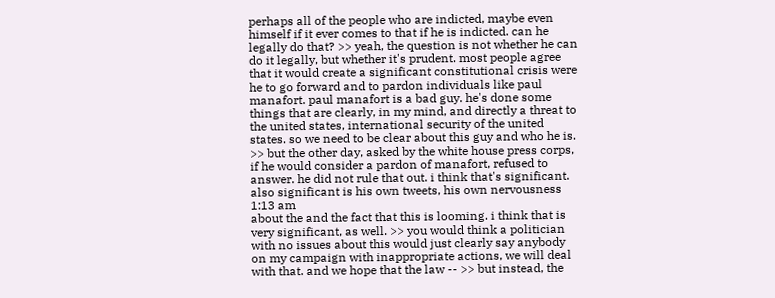perhaps all of the people who are indicted, maybe even himself if it ever comes to that if he is indicted. can he legally do that? >> yeah, the question is not whether he can do it legally, but whether it's prudent. most people agree that it would create a significant constitutional crisis were he to go forward and to pardon individuals like paul manafort. paul manafort is a bad guy. he's done some things that are clearly, in my mind, and directly a threat to the united states, international security of the united states. so we need to be clear about this guy and who he is. >> but the other day, asked by the white house press corps, if he would consider a pardon of manafort, refused to answer. he did not rule that out. i think that's significant. also significant is his own tweets, his own nervousness
1:13 am
about the and the fact that this is looming. i think that is very significant, as well. >> you would think a politician with no issues about this would just clearly say anybody on my campaign with inappropriate actions, we will deal with that. and we hope that the law -- >> but instead, the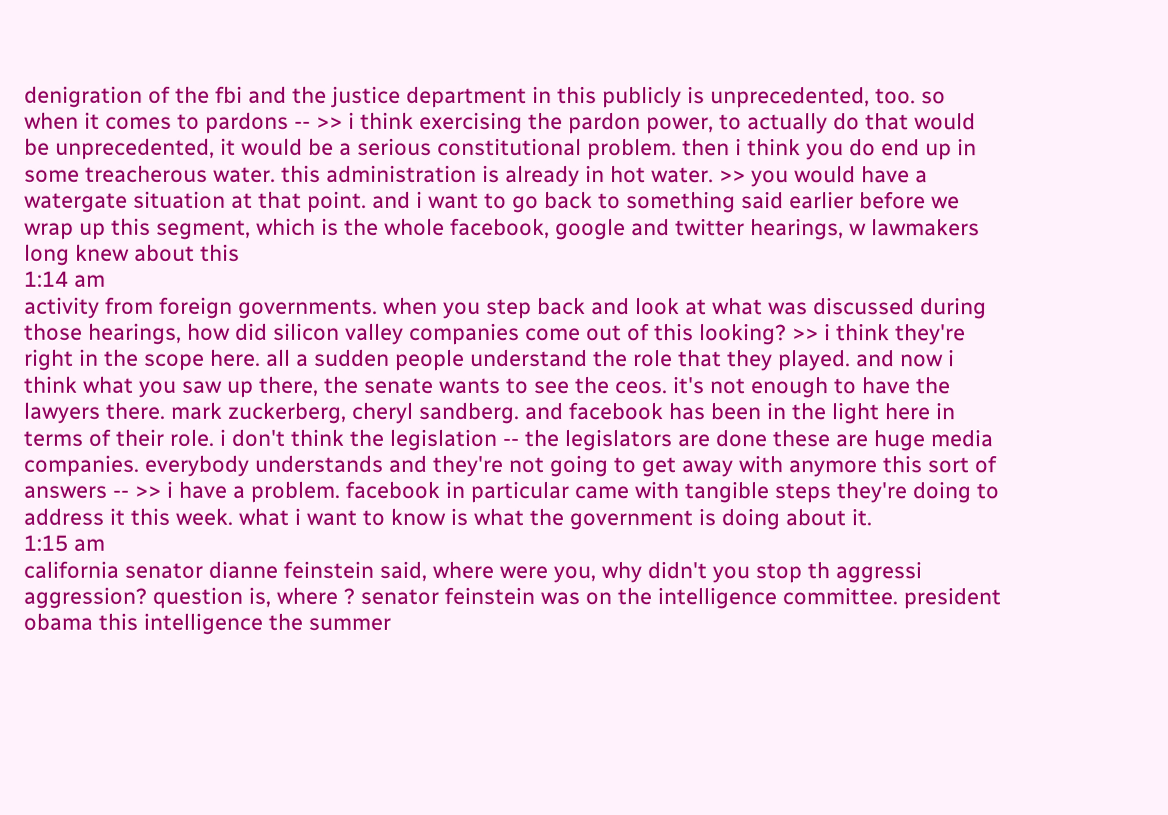denigration of the fbi and the justice department in this publicly is unprecedented, too. so when it comes to pardons -- >> i think exercising the pardon power, to actually do that would be unprecedented, it would be a serious constitutional problem. then i think you do end up in some treacherous water. this administration is already in hot water. >> you would have a watergate situation at that point. and i want to go back to something said earlier before we wrap up this segment, which is the whole facebook, google and twitter hearings, w lawmakers long knew about this
1:14 am
activity from foreign governments. when you step back and look at what was discussed during those hearings, how did silicon valley companies come out of this looking? >> i think they're right in the scope here. all a sudden people understand the role that they played. and now i think what you saw up there, the senate wants to see the ceos. it's not enough to have the lawyers there. mark zuckerberg, cheryl sandberg. and facebook has been in the light here in terms of their role. i don't think the legislation -- the legislators are done these are huge media companies. everybody understands and they're not going to get away with anymore this sort of answers -- >> i have a problem. facebook in particular came with tangible steps they're doing to address it this week. what i want to know is what the government is doing about it.
1:15 am
california senator dianne feinstein said, where were you, why didn't you stop th aggressi aggression? question is, where ? senator feinstein was on the intelligence committee. president obama this intelligence the summer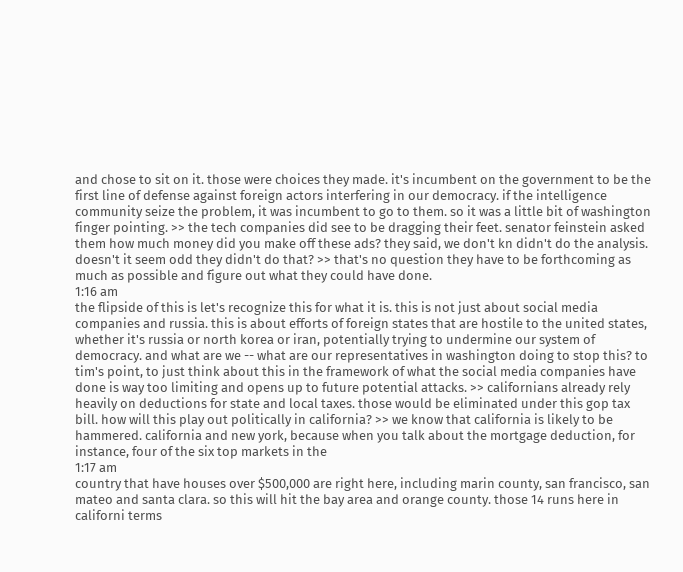and chose to sit on it. those were choices they made. it's incumbent on the government to be the first line of defense against foreign actors interfering in our democracy. if the intelligence community seize the problem, it was incumbent to go to them. so it was a little bit of washington finger pointing. >> the tech companies did see to be dragging their feet. senator feinstein asked them how much money did you make off these ads? they said, we don't kn didn't do the analysis. doesn't it seem odd they didn't do that? >> that's no question they have to be forthcoming as much as possible and figure out what they could have done.
1:16 am
the flipside of this is let's recognize this for what it is. this is not just about social media companies and russia. this is about efforts of foreign states that are hostile to the united states, whether it's russia or north korea or iran, potentially trying to undermine our system of democracy. and what are we -- what are our representatives in washington doing to stop this? to tim's point, to just think about this in the framework of what the social media companies have done is way too limiting and opens up to future potential attacks. >> californians already rely heavily on deductions for state and local taxes. those would be eliminated under this gop tax bill. how will this play out politically in california? >> we know that california is likely to be hammered. california and new york, because when you talk about the mortgage deduction, for instance, four of the six top markets in the
1:17 am
country that have houses over $500,000 are right here, including marin county, san francisco, san mateo and santa clara. so this will hit the bay area and orange county. those 14 runs here in californi terms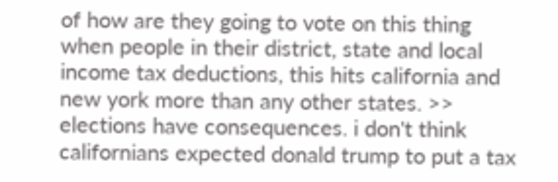of how are they going to vote on this thing when people in their district, state and local income tax deductions, this hits california and new york more than any other states. >> elections have consequences. i don't think californians expected donald trump to put a tax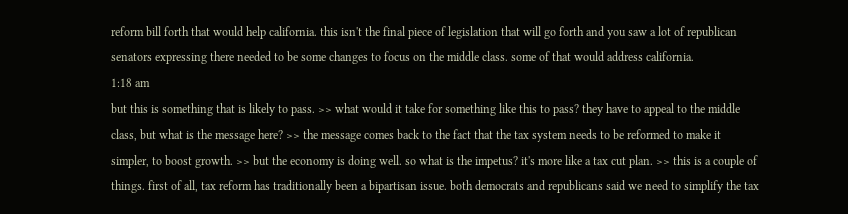reform bill forth that would help california. this isn't the final piece of legislation that will go forth and you saw a lot of republican senators expressing there needed to be some changes to focus on the middle class. some of that would address california.
1:18 am
but this is something that is likely to pass. >> what would it take for something like this to pass? they have to appeal to the middle class, but what is the message here? >> the message comes back to the fact that the tax system needs to be reformed to make it simpler, to boost growth. >> but the economy is doing well. so what is the impetus? it's more like a tax cut plan. >> this is a couple of things. first of all, tax reform has traditionally been a bipartisan issue. both democrats and republicans said we need to simplify the tax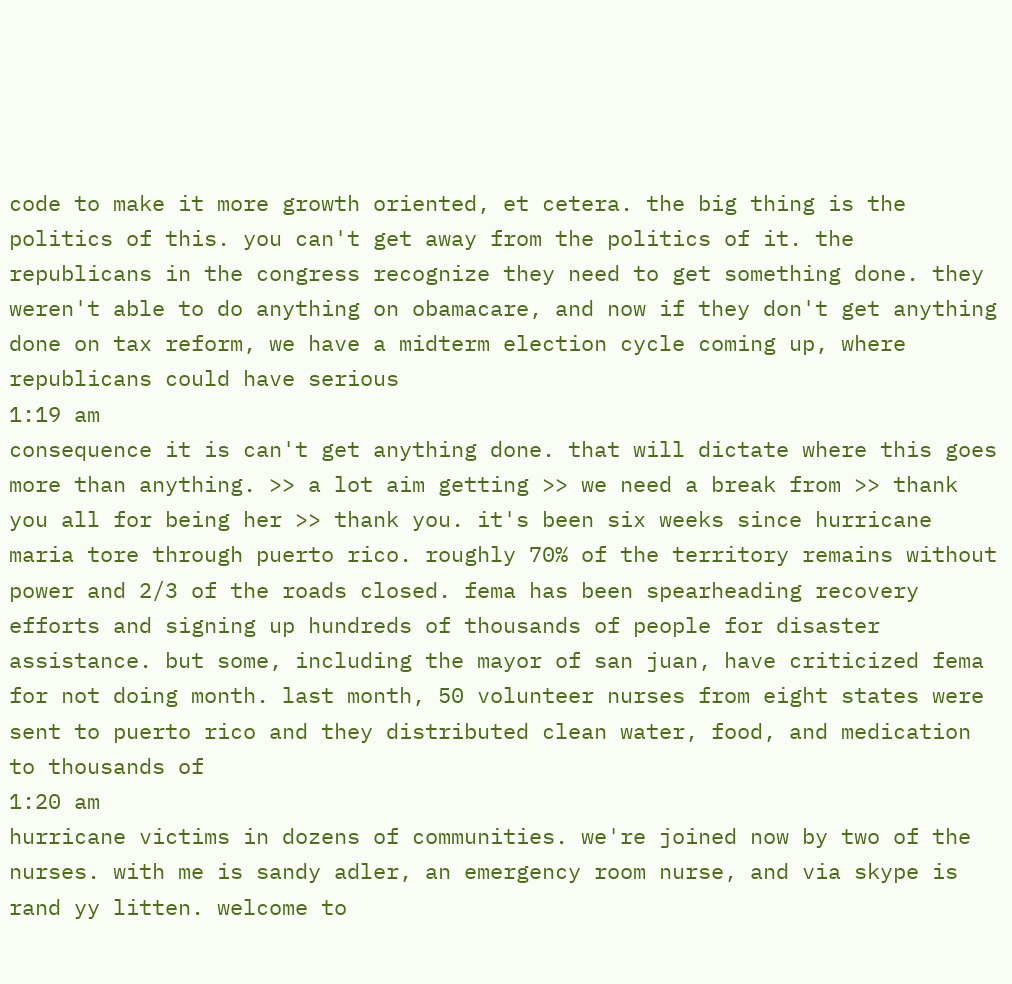code to make it more growth oriented, et cetera. the big thing is the politics of this. you can't get away from the politics of it. the republicans in the congress recognize they need to get something done. they weren't able to do anything on obamacare, and now if they don't get anything done on tax reform, we have a midterm election cycle coming up, where republicans could have serious
1:19 am
consequence it is can't get anything done. that will dictate where this goes more than anything. >> a lot aim getting >> we need a break from >> thank you all for being her >> thank you. it's been six weeks since hurricane maria tore through puerto rico. roughly 70% of the territory remains without power and 2/3 of the roads closed. fema has been spearheading recovery efforts and signing up hundreds of thousands of people for disaster assistance. but some, including the mayor of san juan, have criticized fema for not doing month. last month, 50 volunteer nurses from eight states were sent to puerto rico and they distributed clean water, food, and medication to thousands of
1:20 am
hurricane victims in dozens of communities. we're joined now by two of the nurses. with me is sandy adler, an emergency room nurse, and via skype is rand yy litten. welcome to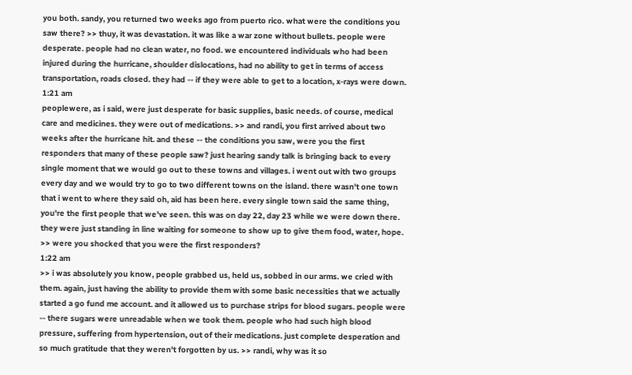you both. sandy, you returned two weeks ago from puerto rico. what were the conditions you saw there? >> thuy, it was devastation. it was like a war zone without bullets. people were desperate. people had no clean water, no food. we encountered individuals who had been injured during the hurricane, shoulder dislocations, had no ability to get in terms of access transportation, roads closed. they had -- if they were able to get to a location, x-rays were down.
1:21 am
peoplewere, as i said, were just desperate for basic supplies, basic needs. of course, medical care and medicines. they were out of medications. >> and randi, you first arrived about two weeks after the hurricane hit. and these -- the conditions you saw, were you the first responders that many of these people saw? just hearing sandy talk is bringing back to every single moment that we would go out to these towns and villages. i went out with two groups every day and we would try to go to two different towns on the island. there wasn't one town that i went to where they said oh, aid has been here. every single town said the same thing, you're the first people that we've seen. this was on day 22, day 23 while we were down there. they were just standing in line waiting for someone to show up to give them food, water, hope. >> were you shocked that you were the first responders?
1:22 am
>> i was absolutely you know, people grabbed us, held us, sobbed in our arms. we cried with them. again, just having the ability to provide them with some basic necessities that we actually started a go fund me account. and it allowed us to purchase strips for blood sugars. people were -- there sugars were unreadable when we took them. people who had such high blood pressure, suffering from hypertension, out of their medications. just complete desperation and so much gratitude that they weren't forgotten by us. >> randi, why was it so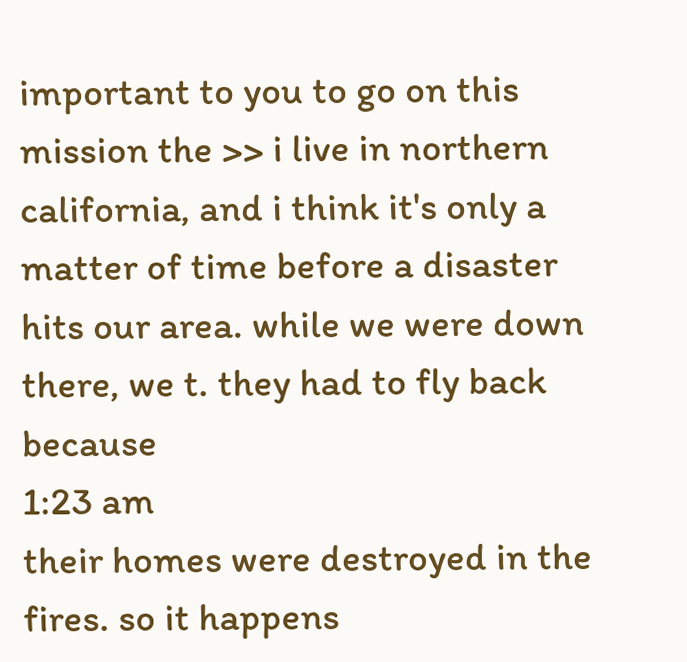important to you to go on this mission the >> i live in northern california, and i think it's only a matter of time before a disaster hits our area. while we were down there, we t. they had to fly back because
1:23 am
their homes were destroyed in the fires. so it happens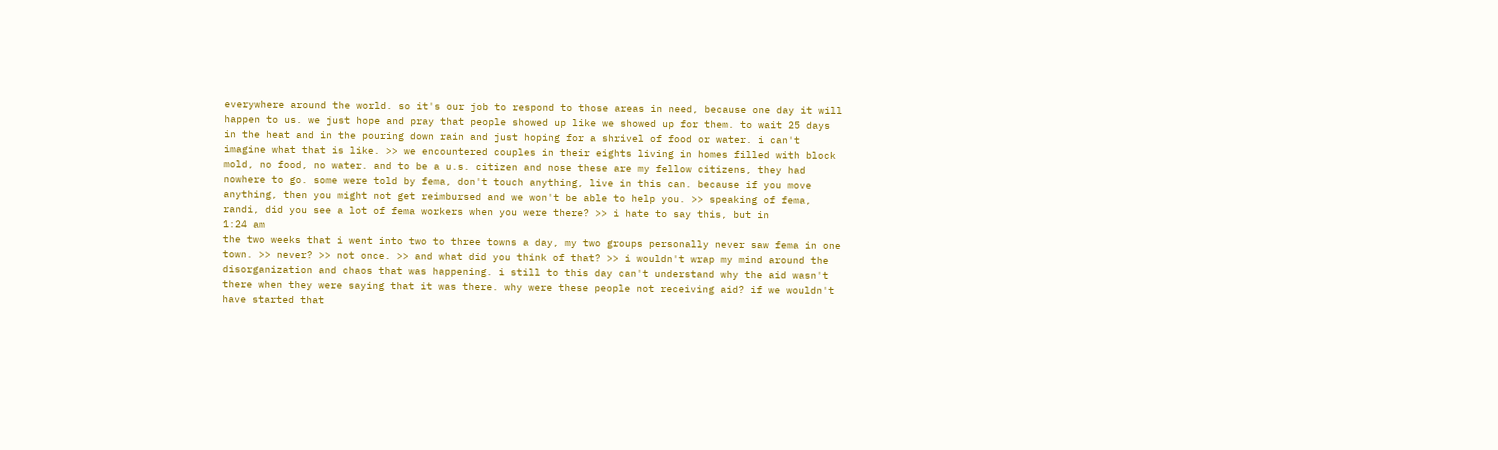everywhere around the world. so it's our job to respond to those areas in need, because one day it will happen to us. we just hope and pray that people showed up like we showed up for them. to wait 25 days in the heat and in the pouring down rain and just hoping for a shrivel of food or water. i can't imagine what that is like. >> we encountered couples in their eights living in homes filled with block mold, no food, no water. and to be a u.s. citizen and nose these are my fellow citizens, they had nowhere to go. some were told by fema, don't touch anything, live in this can. because if you move anything, then you might not get reimbursed and we won't be able to help you. >> speaking of fema, randi, did you see a lot of fema workers when you were there? >> i hate to say this, but in
1:24 am
the two weeks that i went into two to three towns a day, my two groups personally never saw fema in one town. >> never? >> not once. >> and what did you think of that? >> i wouldn't wrap my mind around the disorganization and chaos that was happening. i still to this day can't understand why the aid wasn't there when they were saying that it was there. why were these people not receiving aid? if we wouldn't have started that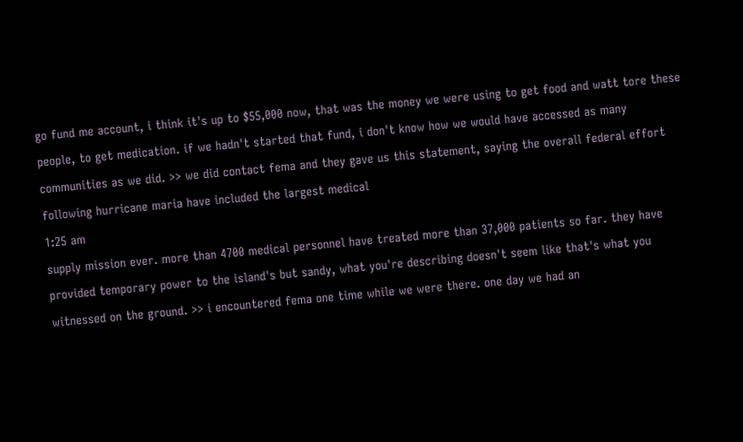go fund me account, i think it's up to $55,000 now, that was the money we were using to get food and watt tore these people, to get medication. if we hadn't started that fund, i don't know how we would have accessed as many communities as we did. >> we did contact fema and they gave us this statement, saying the overall federal effort following hurricane maria have included the largest medical
1:25 am
supply mission ever. more than 4700 medical personnel have treated more than 37,000 patients so far. they have provided temporary power to the island's but sandy, what you're describing doesn't seem like that's what you witnessed on the ground. >> i encountered fema one time while we were there. one day we had an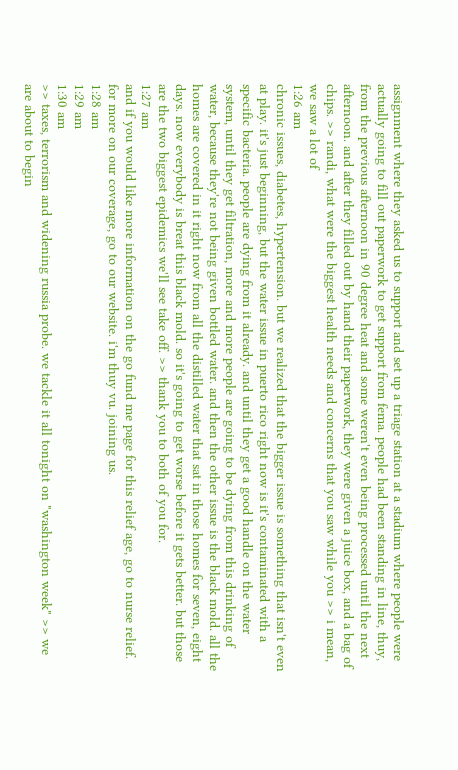assignment where they asked us to support and set up a triage station at a stadium where people were actually going to fill out paperwork to get support from fema. people had been standing in line, thuy, from the previous afternoon in 90 degree heat and some weren't even being processed until the next afternoon. and after they filled out by hand their paperwork, they were given a juice box, and a bag of chips. >> randi, what were the biggest health needs and concerns that you saw while you >> i mean, we saw a lot of
1:26 am
chronic issues, diabetes, hypertension. but we realized that the bigger issue is something that isn't even at play. it's just beginning, but the water issue in puerto rico right now is it's contaminated with a specific bacteria. people are dying from it already. and until they get a good handle on the water system, until they get filtration, more and more people are going to be dying from this drinking of water, because they're not being given bottled water. and then the other issue is the black mold. all the homes are covered in it right now from all the distilled water that sat in those homes for seven, eight days. now everybody is breat this black mold. so it's going to get worse before it gets better. but those are the two biggest epidemics we'll see take off. >> thank you to both of you for.
1:27 am
and if you would like more information on the go fund me page for this relief age, go to nurse relief. for more on our coverage, go to our website. i'm thuy vu. joining us.
1:28 am
1:29 am
1:30 am
>> taxes, terrorism and widening russia probe. we tackle it all tonight on "washington week" >> we are about to begin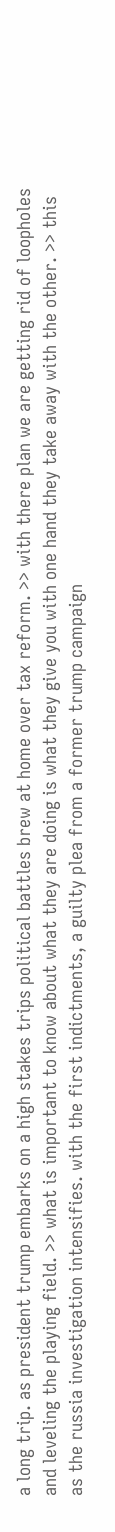a long trip. as president trump embarks on a high stakes trips political battles brew at home over tax reform. >> with there plan we are getting rid of loopholes and leveling the playing field. >> what is important to know about what they are doing is what they give you with one hand they take away with the other. >> this as the russia investigation intensifies. with the first indictments, a guilty plea from a former trump campaign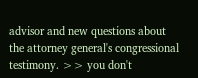advisor and new questions about the attorney general's congressional testimony. >> you don't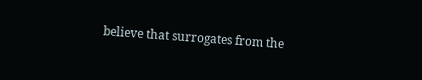believe that surrogates from the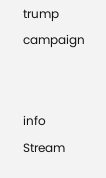trump campaign


info Stream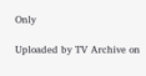Only

Uploaded by TV Archive on